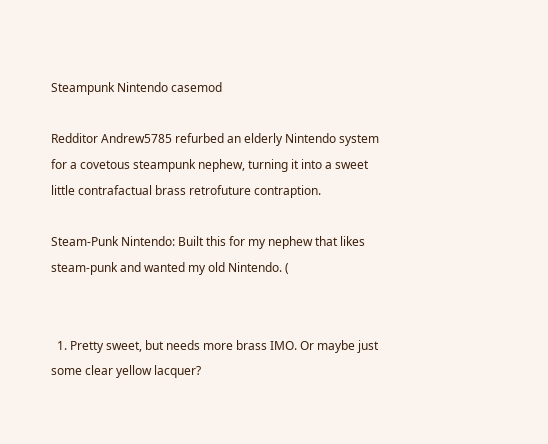Steampunk Nintendo casemod

Redditor Andrew5785 refurbed an elderly Nintendo system for a covetous steampunk nephew, turning it into a sweet little contrafactual brass retrofuture contraption.

Steam-Punk Nintendo: Built this for my nephew that likes steam-punk and wanted my old Nintendo. (


  1. Pretty sweet, but needs more brass IMO. Or maybe just some clear yellow lacquer?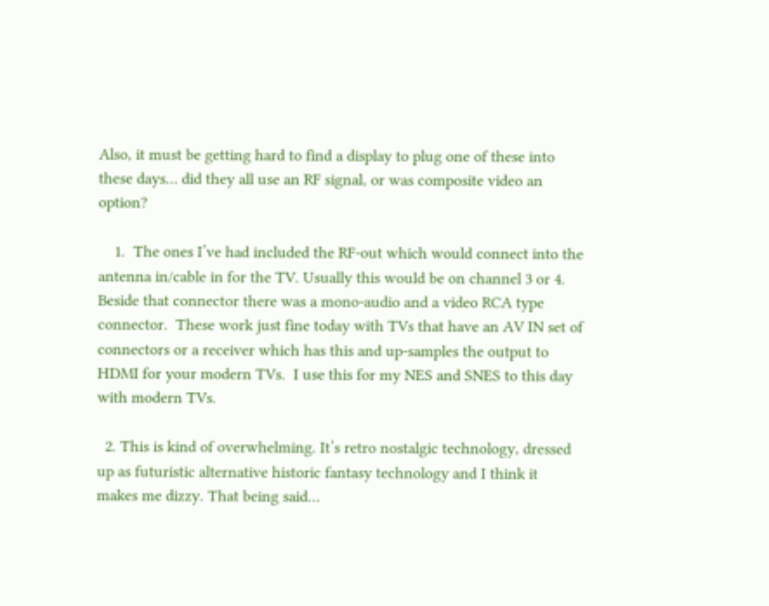Also, it must be getting hard to find a display to plug one of these into these days… did they all use an RF signal, or was composite video an option?

    1.  The ones I’ve had included the RF-out which would connect into the antenna in/cable in for the TV. Usually this would be on channel 3 or 4.  Beside that connector there was a mono-audio and a video RCA type connector.  These work just fine today with TVs that have an AV IN set of connectors or a receiver which has this and up-samples the output to HDMI for your modern TVs.  I use this for my NES and SNES to this day with modern TVs.

  2. This is kind of overwhelming. It’s retro nostalgic technology, dressed up as futuristic alternative historic fantasy technology and I think it makes me dizzy. That being said…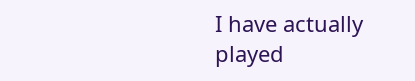I have actually played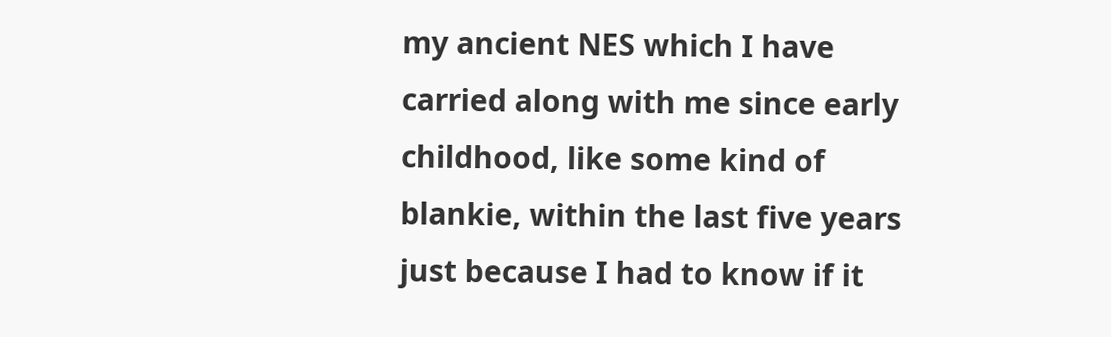my ancient NES which I have carried along with me since early childhood, like some kind of blankie, within the last five years just because I had to know if it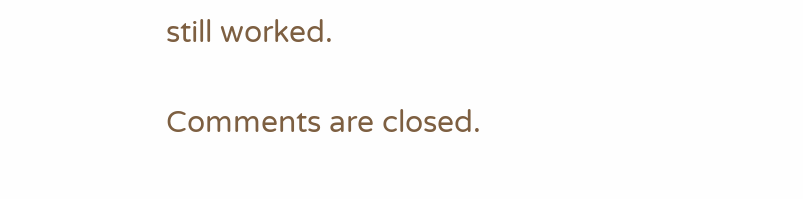still worked.

Comments are closed.